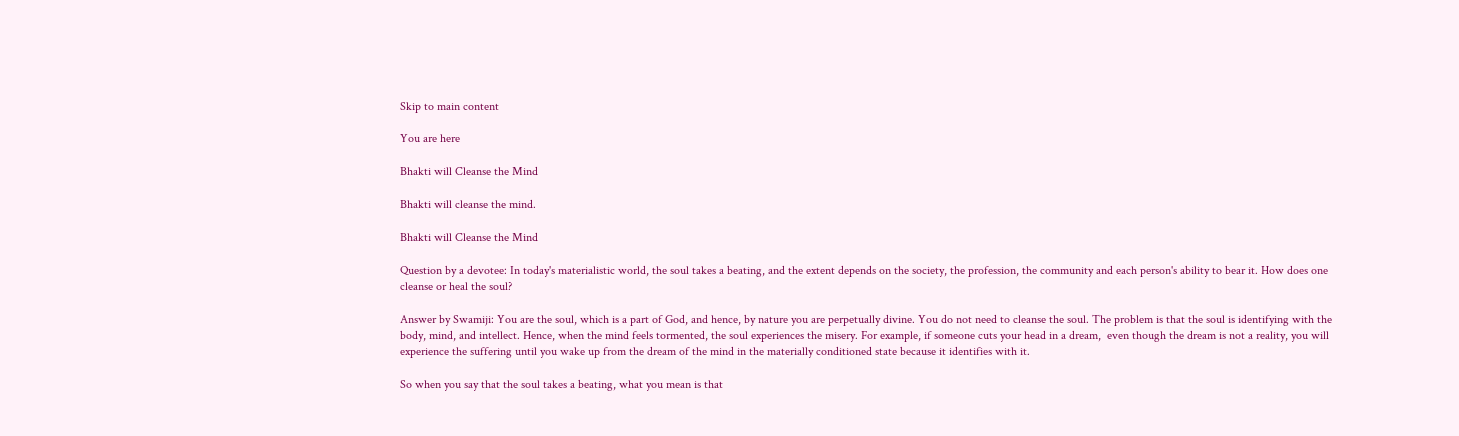Skip to main content

You are here

Bhakti will Cleanse the Mind

Bhakti will cleanse the mind.

Bhakti will Cleanse the Mind

Question by a devotee: In today's materialistic world, the soul takes a beating, and the extent depends on the society, the profession, the community and each person's ability to bear it. How does one cleanse or heal the soul?

Answer by Swamiji: You are the soul, which is a part of God, and hence, by nature you are perpetually divine. You do not need to cleanse the soul. The problem is that the soul is identifying with the body, mind, and intellect. Hence, when the mind feels tormented, the soul experiences the misery. For example, if someone cuts your head in a dream,  even though the dream is not a reality, you will experience the suffering until you wake up from the dream of the mind in the materially conditioned state because it identifies with it.

So when you say that the soul takes a beating, what you mean is that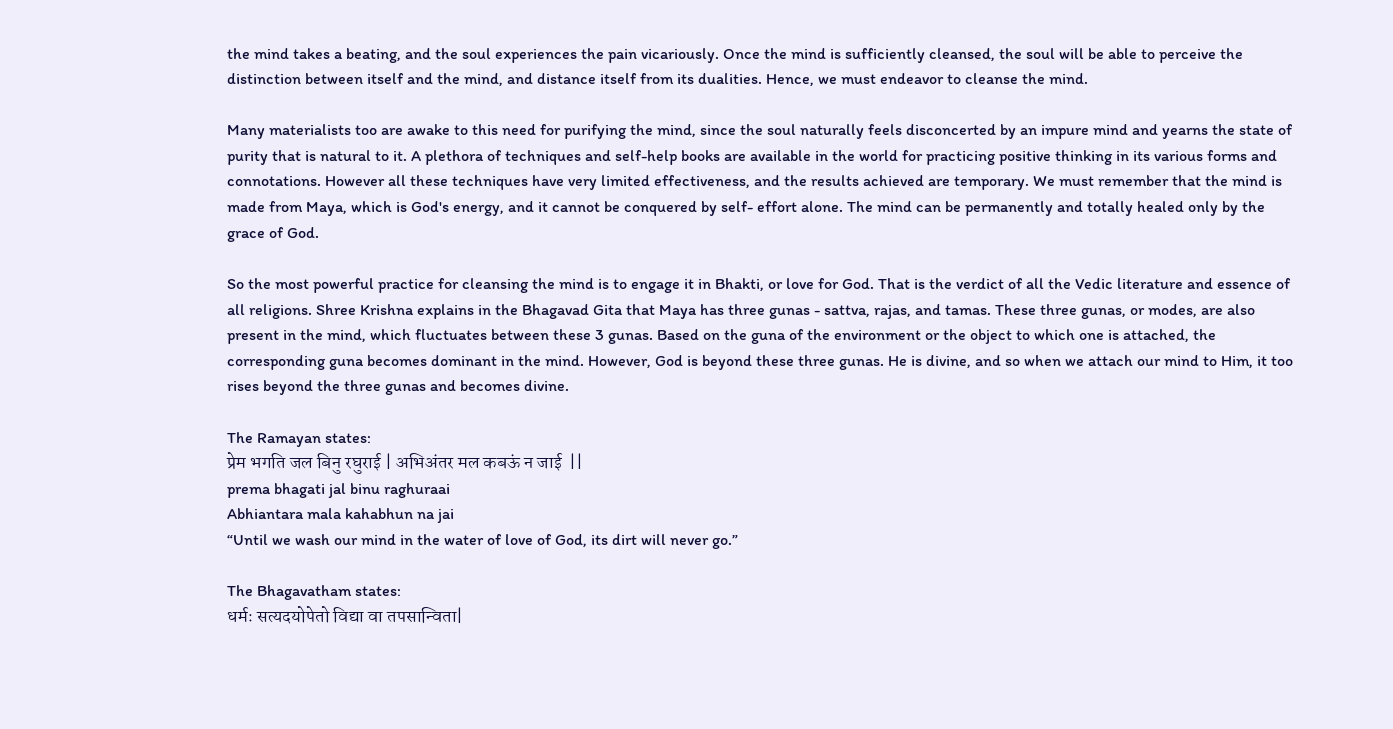the mind takes a beating, and the soul experiences the pain vicariously. Once the mind is sufficiently cleansed, the soul will be able to perceive the distinction between itself and the mind, and distance itself from its dualities. Hence, we must endeavor to cleanse the mind.

Many materialists too are awake to this need for purifying the mind, since the soul naturally feels disconcerted by an impure mind and yearns the state of purity that is natural to it. A plethora of techniques and self-help books are available in the world for practicing positive thinking in its various forms and connotations. However all these techniques have very limited effectiveness, and the results achieved are temporary. We must remember that the mind is made from Maya, which is God's energy, and it cannot be conquered by self- effort alone. The mind can be permanently and totally healed only by the grace of God.

So the most powerful practice for cleansing the mind is to engage it in Bhakti, or love for God. That is the verdict of all the Vedic literature and essence of all religions. Shree Krishna explains in the Bhagavad Gita that Maya has three gunas - sattva, rajas, and tamas. These three gunas, or modes, are also present in the mind, which fluctuates between these 3 gunas. Based on the guna of the environment or the object to which one is attached, the corresponding guna becomes dominant in the mind. However, God is beyond these three gunas. He is divine, and so when we attach our mind to Him, it too rises beyond the three gunas and becomes divine.

The Ramayan states:
प्रेम भगति जल बिनु रघुराई | अभिअंतर मल कबऊं न जाई  ||
prema bhagati jal binu raghuraai
Abhiantara mala kahabhun na jai
“Until we wash our mind in the water of love of God, its dirt will never go.”

The Bhagavatham states:
धर्मः सत्यदयोपेतो विद्या वा तपसान्विता|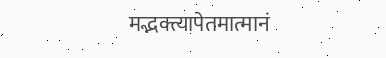मद्भक्त्यापेतमात्मानं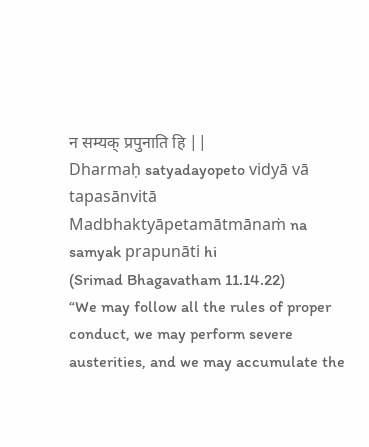न सम्यक् प्रपुनाति हि ||
Dharmaḥ satyadayopeto vidyā vā tapasānvitā
Madbhaktyāpetamātmānaṁ na samyak prapunāti hi
(Srimad Bhagavatham 11.14.22)
“We may follow all the rules of proper conduct, we may perform severe austerities, and we may accumulate the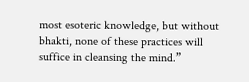most esoteric knowledge, but without bhakti, none of these practices will suffice in cleansing the mind.”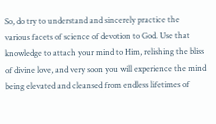So, do try to understand and sincerely practice the various facets of science of devotion to God. Use that knowledge to attach your mind to Him, relishing the bliss of divine love, and very soon you will experience the mind being elevated and cleansed from endless lifetimes of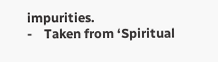impurities.
-    Taken from ‘Spiritual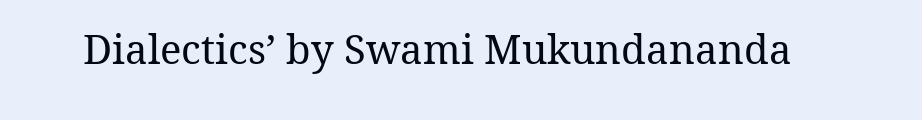Dialectics’ by Swami Mukundananda